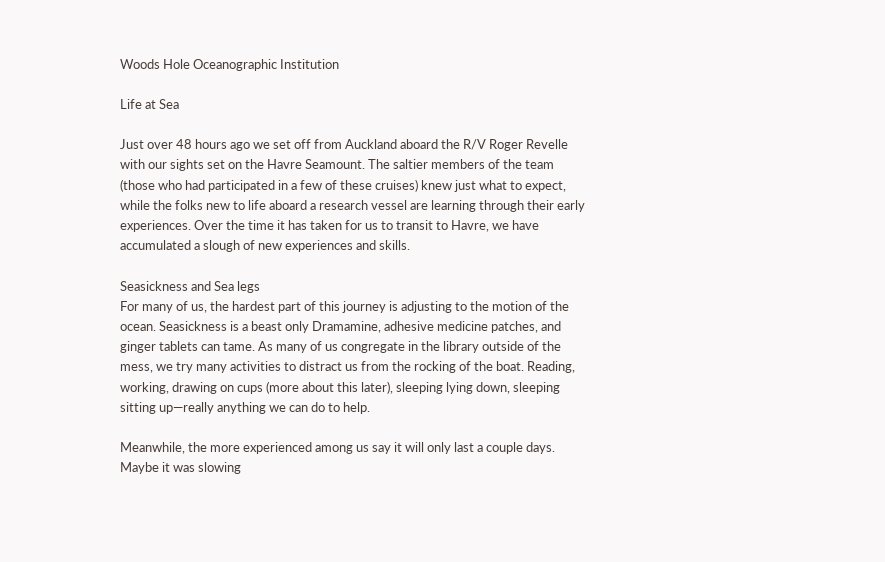Woods Hole Oceanographic Institution

Life at Sea

Just over 48 hours ago we set off from Auckland aboard the R/V Roger Revelle with our sights set on the Havre Seamount. The saltier members of the team (those who had participated in a few of these cruises) knew just what to expect, while the folks new to life aboard a research vessel are learning through their early experiences. Over the time it has taken for us to transit to Havre, we have accumulated a slough of new experiences and skills.

Seasickness and Sea legs
For many of us, the hardest part of this journey is adjusting to the motion of the ocean. Seasickness is a beast only Dramamine, adhesive medicine patches, and ginger tablets can tame. As many of us congregate in the library outside of the mess, we try many activities to distract us from the rocking of the boat. Reading, working, drawing on cups (more about this later), sleeping lying down, sleeping sitting up—really anything we can do to help.

Meanwhile, the more experienced among us say it will only last a couple days. Maybe it was slowing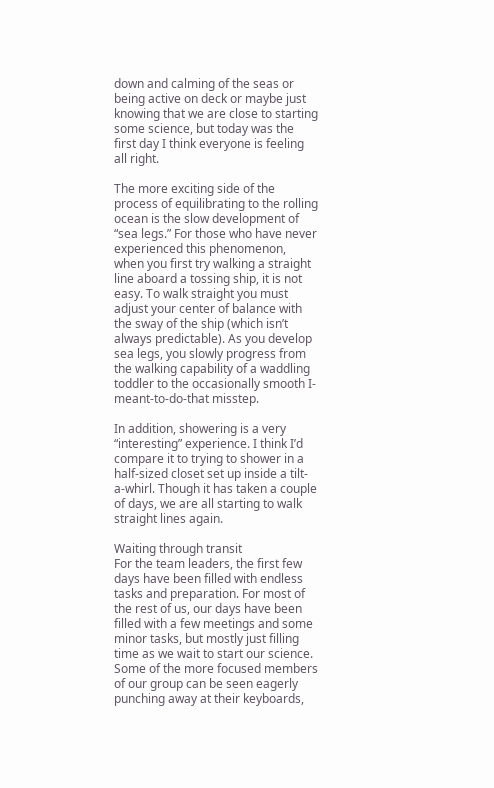down and calming of the seas or being active on deck or maybe just knowing that we are close to starting some science, but today was the first day I think everyone is feeling all right.

The more exciting side of the process of equilibrating to the rolling ocean is the slow development of “sea legs.” For those who have never experienced this phenomenon, when you first try walking a straight line aboard a tossing ship, it is not easy. To walk straight you must adjust your center of balance with the sway of the ship (which isn’t always predictable). As you develop sea legs, you slowly progress from the walking capability of a waddling toddler to the occasionally smooth I-meant-to-do-that misstep.

In addition, showering is a very “interesting” experience. I think I’d compare it to trying to shower in a half-sized closet set up inside a tilt-a-whirl. Though it has taken a couple of days, we are all starting to walk straight lines again.

Waiting through transit
For the team leaders, the first few days have been filled with endless tasks and preparation. For most of the rest of us, our days have been filled with a few meetings and some minor tasks, but mostly just filling time as we wait to start our science. Some of the more focused members of our group can be seen eagerly punching away at their keyboards,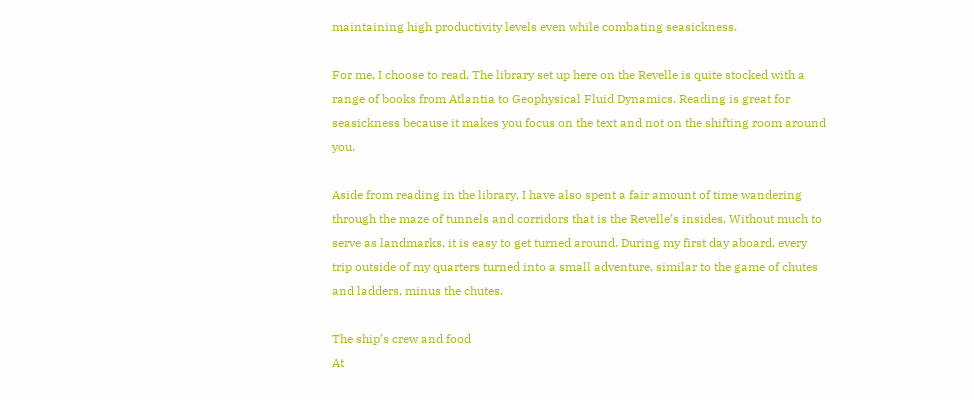maintaining high productivity levels even while combating seasickness.

For me, I choose to read. The library set up here on the Revelle is quite stocked with a range of books from Atlantia to Geophysical Fluid Dynamics. Reading is great for seasickness because it makes you focus on the text and not on the shifting room around you.

Aside from reading in the library, I have also spent a fair amount of time wandering through the maze of tunnels and corridors that is the Revelle’s insides. Without much to serve as landmarks, it is easy to get turned around. During my first day aboard, every trip outside of my quarters turned into a small adventure, similar to the game of chutes and ladders, minus the chutes.

The ship’s crew and food
At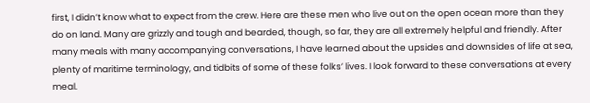first, I didn’t know what to expect from the crew. Here are these men who live out on the open ocean more than they do on land. Many are grizzly and tough and bearded, though, so far, they are all extremely helpful and friendly. After many meals with many accompanying conversations, I have learned about the upsides and downsides of life at sea, plenty of maritime terminology, and tidbits of some of these folks’ lives. I look forward to these conversations at every meal.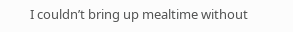I couldn’t bring up mealtime without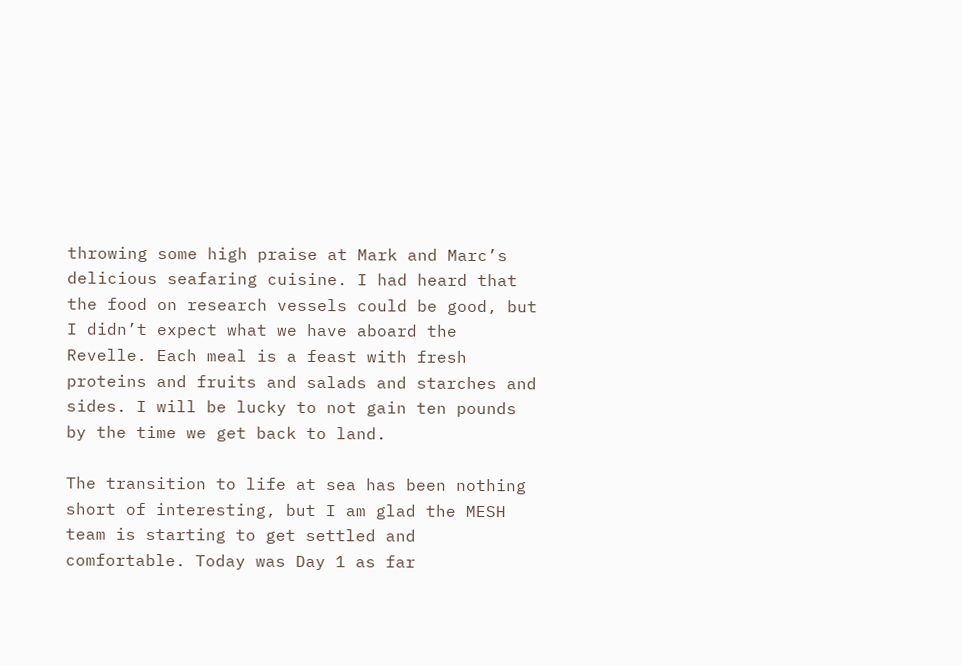throwing some high praise at Mark and Marc’s delicious seafaring cuisine. I had heard that the food on research vessels could be good, but I didn’t expect what we have aboard the Revelle. Each meal is a feast with fresh proteins and fruits and salads and starches and sides. I will be lucky to not gain ten pounds by the time we get back to land.

The transition to life at sea has been nothing short of interesting, but I am glad the MESH team is starting to get settled and comfortable. Today was Day 1 as far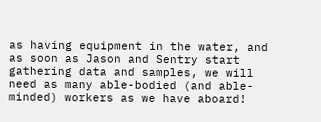as having equipment in the water, and as soon as Jason and Sentry start gathering data and samples, we will need as many able-bodied (and able-minded) workers as we have aboard!